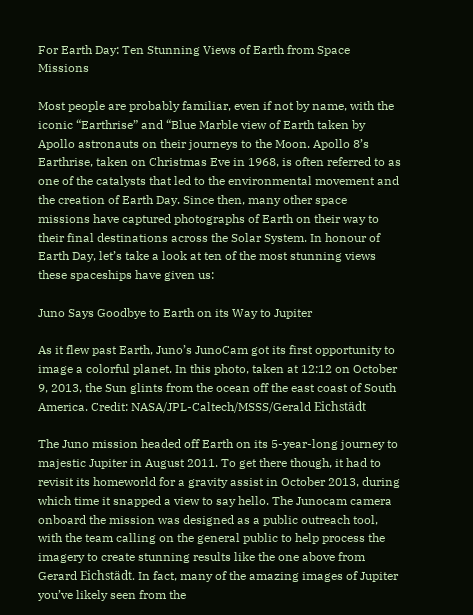For Earth Day: Ten Stunning Views of Earth from Space Missions

Most people are probably familiar, even if not by name, with the iconic “Earthrise” and “Blue Marble view of Earth taken by Apollo astronauts on their journeys to the Moon. Apollo 8’s Earthrise, taken on Christmas Eve in 1968, is often referred to as one of the catalysts that led to the environmental movement and the creation of Earth Day. Since then, many other space missions have captured photographs of Earth on their way to their final destinations across the Solar System. In honour of Earth Day, let’s take a look at ten of the most stunning views these spaceships have given us:

Juno Says Goodbye to Earth on its Way to Jupiter

As it flew past Earth, Juno’s JunoCam got its first opportunity to image a colorful planet. In this photo, taken at 12:12 on October 9, 2013, the Sun glints from the ocean off the east coast of South America. Credit: NASA/JPL-Caltech/MSSS/Gerald Eichstädt

The Juno mission headed off Earth on its 5-year-long journey to majestic Jupiter in August 2011. To get there though, it had to revisit its homeworld for a gravity assist in October 2013, during which time it snapped a view to say hello. The Junocam camera onboard the mission was designed as a public outreach tool, with the team calling on the general public to help process the imagery to create stunning results like the one above from Gerard Eichstädt. In fact, many of the amazing images of Jupiter you’ve likely seen from the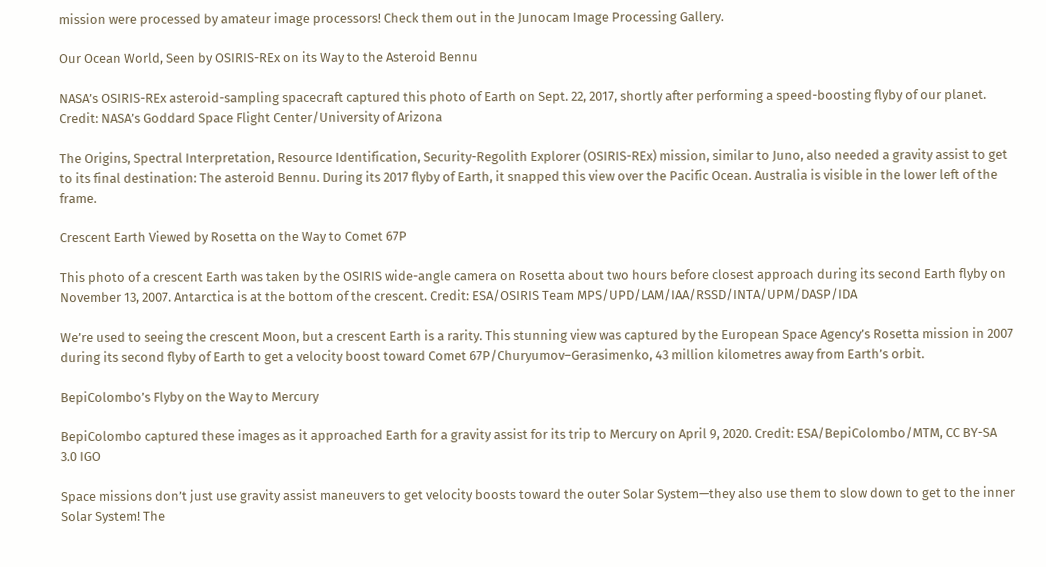mission were processed by amateur image processors! Check them out in the Junocam Image Processing Gallery.

Our Ocean World, Seen by OSIRIS-REx on its Way to the Asteroid Bennu

NASA’s OSIRIS-REx asteroid-sampling spacecraft captured this photo of Earth on Sept. 22, 2017, shortly after performing a speed-boosting flyby of our planet. Credit: NASA’s Goddard Space Flight Center/University of Arizona

The Origins, Spectral Interpretation, Resource Identification, Security-Regolith Explorer (OSIRIS-REx) mission, similar to Juno, also needed a gravity assist to get to its final destination: The asteroid Bennu. During its 2017 flyby of Earth, it snapped this view over the Pacific Ocean. Australia is visible in the lower left of the frame.

Crescent Earth Viewed by Rosetta on the Way to Comet 67P

This photo of a crescent Earth was taken by the OSIRIS wide-angle camera on Rosetta about two hours before closest approach during its second Earth flyby on November 13, 2007. Antarctica is at the bottom of the crescent. Credit: ESA/OSIRIS Team MPS/UPD/LAM/IAA/RSSD/INTA/UPM/DASP/IDA

We’re used to seeing the crescent Moon, but a crescent Earth is a rarity. This stunning view was captured by the European Space Agency’s Rosetta mission in 2007 during its second flyby of Earth to get a velocity boost toward Comet 67P/Churyumov–Gerasimenko, 43 million kilometres away from Earth’s orbit.

BepiColombo’s Flyby on the Way to Mercury

BepiColombo captured these images as it approached Earth for a gravity assist for its trip to Mercury on April 9, 2020. Credit: ESA/BepiColombo/MTM, CC BY-SA 3.0 IGO

Space missions don’t just use gravity assist maneuvers to get velocity boosts toward the outer Solar System—they also use them to slow down to get to the inner Solar System! The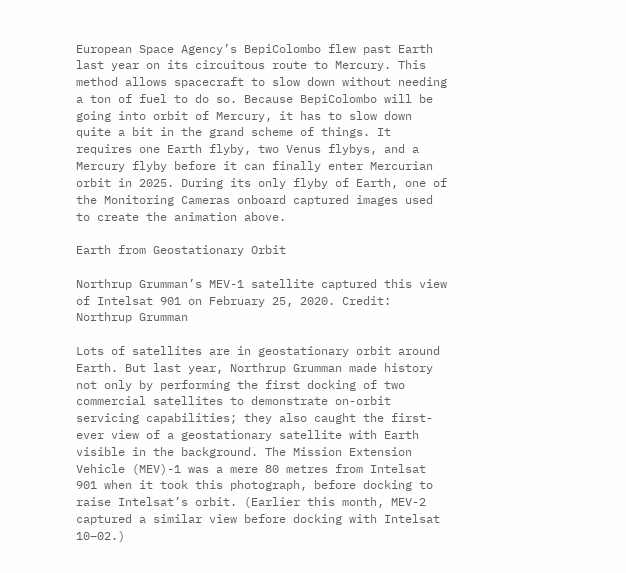European Space Agency’s BepiColombo flew past Earth last year on its circuitous route to Mercury. This method allows spacecraft to slow down without needing a ton of fuel to do so. Because BepiColombo will be going into orbit of Mercury, it has to slow down quite a bit in the grand scheme of things. It requires one Earth flyby, two Venus flybys, and a Mercury flyby before it can finally enter Mercurian orbit in 2025. During its only flyby of Earth, one of the Monitoring Cameras onboard captured images used to create the animation above.

Earth from Geostationary Orbit

Northrup Grumman’s MEV-1 satellite captured this view of Intelsat 901 on February 25, 2020. Credit: Northrup Grumman

Lots of satellites are in geostationary orbit around Earth. But last year, Northrup Grumman made history not only by performing the first docking of two commercial satellites to demonstrate on-orbit servicing capabilities; they also caught the first-ever view of a geostationary satellite with Earth visible in the background. The Mission Extension Vehicle (MEV)-1 was a mere 80 metres from Intelsat 901 when it took this photograph, before docking to raise Intelsat’s orbit. (Earlier this month, MEV-2 captured a similar view before docking with Intelsat 10–02.)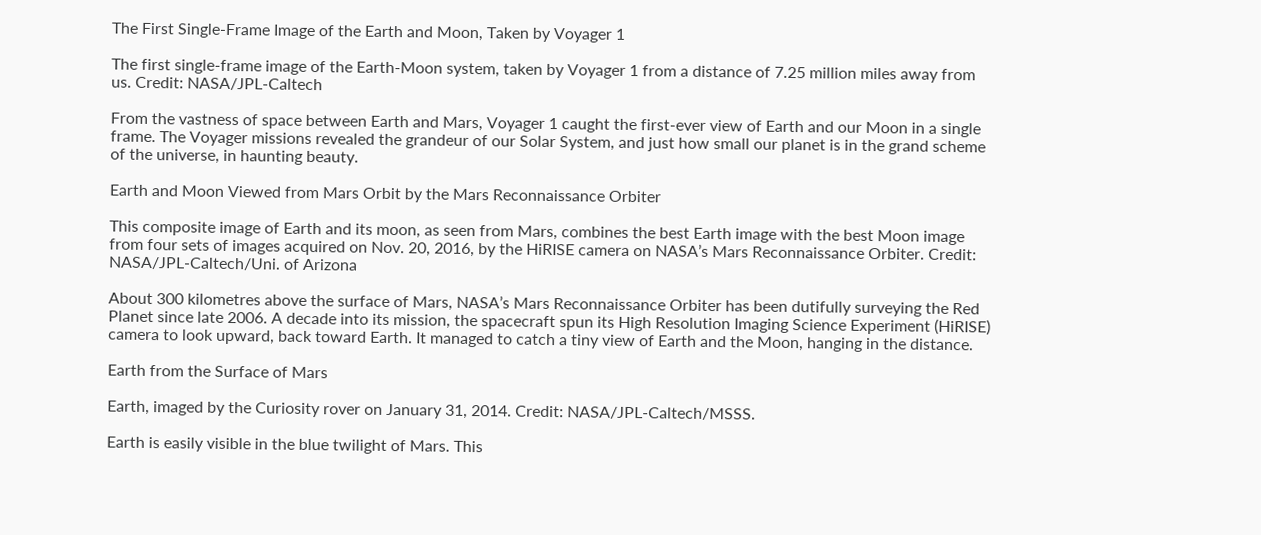The First Single-Frame Image of the Earth and Moon, Taken by Voyager 1

The first single-frame image of the Earth-Moon system, taken by Voyager 1 from a distance of 7.25 million miles away from us. Credit: NASA/JPL-Caltech

From the vastness of space between Earth and Mars, Voyager 1 caught the first-ever view of Earth and our Moon in a single frame. The Voyager missions revealed the grandeur of our Solar System, and just how small our planet is in the grand scheme of the universe, in haunting beauty.

Earth and Moon Viewed from Mars Orbit by the Mars Reconnaissance Orbiter

This composite image of Earth and its moon, as seen from Mars, combines the best Earth image with the best Moon image from four sets of images acquired on Nov. 20, 2016, by the HiRISE camera on NASA’s Mars Reconnaissance Orbiter. Credit: NASA/JPL-Caltech/Uni. of Arizona

About 300 kilometres above the surface of Mars, NASA’s Mars Reconnaissance Orbiter has been dutifully surveying the Red Planet since late 2006. A decade into its mission, the spacecraft spun its High Resolution Imaging Science Experiment (HiRISE) camera to look upward, back toward Earth. It managed to catch a tiny view of Earth and the Moon, hanging in the distance.

Earth from the Surface of Mars

Earth, imaged by the Curiosity rover on January 31, 2014. Credit: NASA/JPL-Caltech/MSSS.

Earth is easily visible in the blue twilight of Mars. This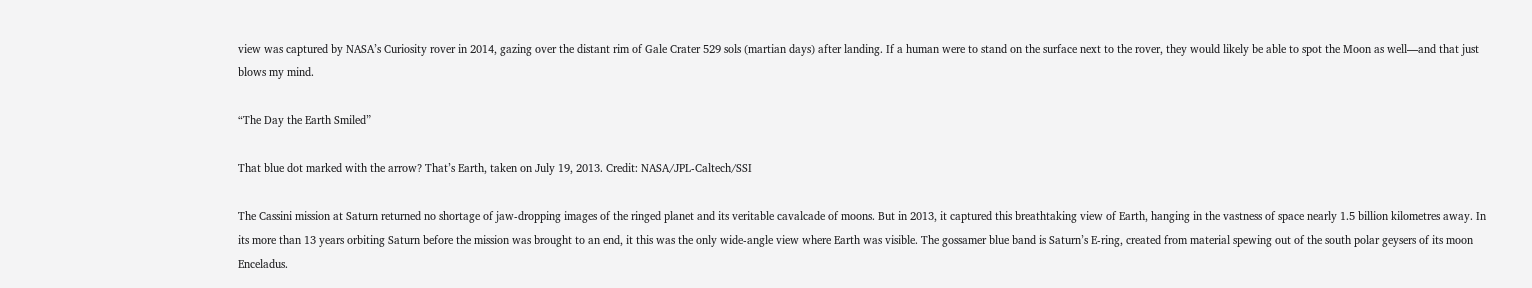view was captured by NASA’s Curiosity rover in 2014, gazing over the distant rim of Gale Crater 529 sols (martian days) after landing. If a human were to stand on the surface next to the rover, they would likely be able to spot the Moon as well—and that just blows my mind.

“The Day the Earth Smiled”

That blue dot marked with the arrow? That’s Earth, taken on July 19, 2013. Credit: NASA/JPL-Caltech/SSI

The Cassini mission at Saturn returned no shortage of jaw-dropping images of the ringed planet and its veritable cavalcade of moons. But in 2013, it captured this breathtaking view of Earth, hanging in the vastness of space nearly 1.5 billion kilometres away. In its more than 13 years orbiting Saturn before the mission was brought to an end, it this was the only wide-angle view where Earth was visible. The gossamer blue band is Saturn’s E-ring, created from material spewing out of the south polar geysers of its moon Enceladus.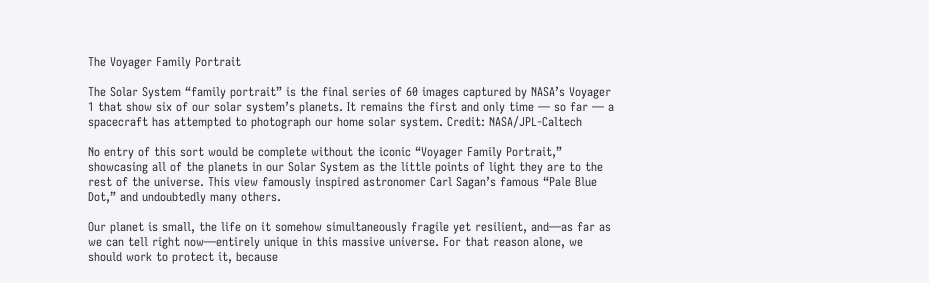The Voyager Family Portrait

The Solar System “family portrait” is the final series of 60 images captured by NASA’s Voyager 1 that show six of our solar system’s planets. It remains the first and only time — so far — a spacecraft has attempted to photograph our home solar system. Credit: NASA/JPL-Caltech

No entry of this sort would be complete without the iconic “Voyager Family Portrait,” showcasing all of the planets in our Solar System as the little points of light they are to the rest of the universe. This view famously inspired astronomer Carl Sagan’s famous “Pale Blue Dot,” and undoubtedly many others.

Our planet is small, the life on it somehow simultaneously fragile yet resilient, and—as far as we can tell right now—entirely unique in this massive universe. For that reason alone, we should work to protect it, because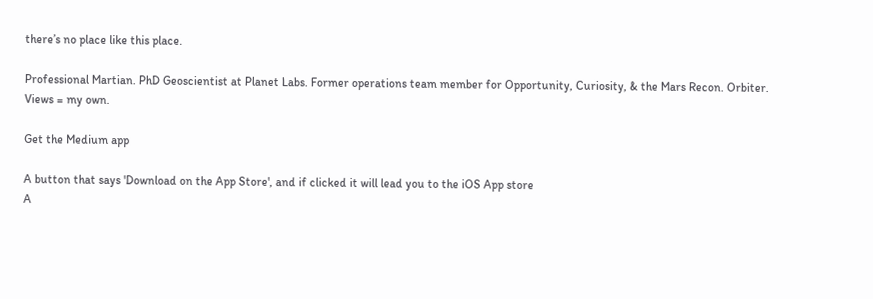there’s no place like this place.

Professional Martian. PhD Geoscientist at Planet Labs. Former operations team member for Opportunity, Curiosity, & the Mars Recon. Orbiter. Views = my own.

Get the Medium app

A button that says 'Download on the App Store', and if clicked it will lead you to the iOS App store
A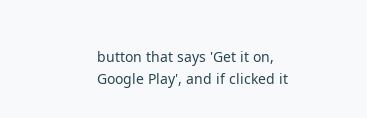button that says 'Get it on, Google Play', and if clicked it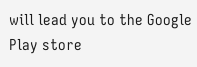will lead you to the Google Play store